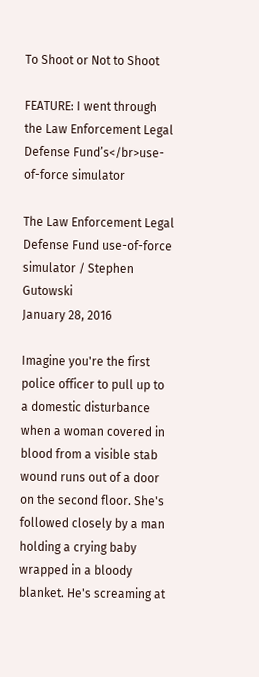To Shoot or Not to Shoot

FEATURE: I went through the Law Enforcement Legal Defense Fund’s</br>use-of-force simulator

The Law Enforcement Legal Defense Fund use-of-force simulator / Stephen Gutowski
January 28, 2016

Imagine you're the first police officer to pull up to a domestic disturbance when a woman covered in blood from a visible stab wound runs out of a door on the second floor. She's followed closely by a man holding a crying baby wrapped in a bloody blanket. He's screaming at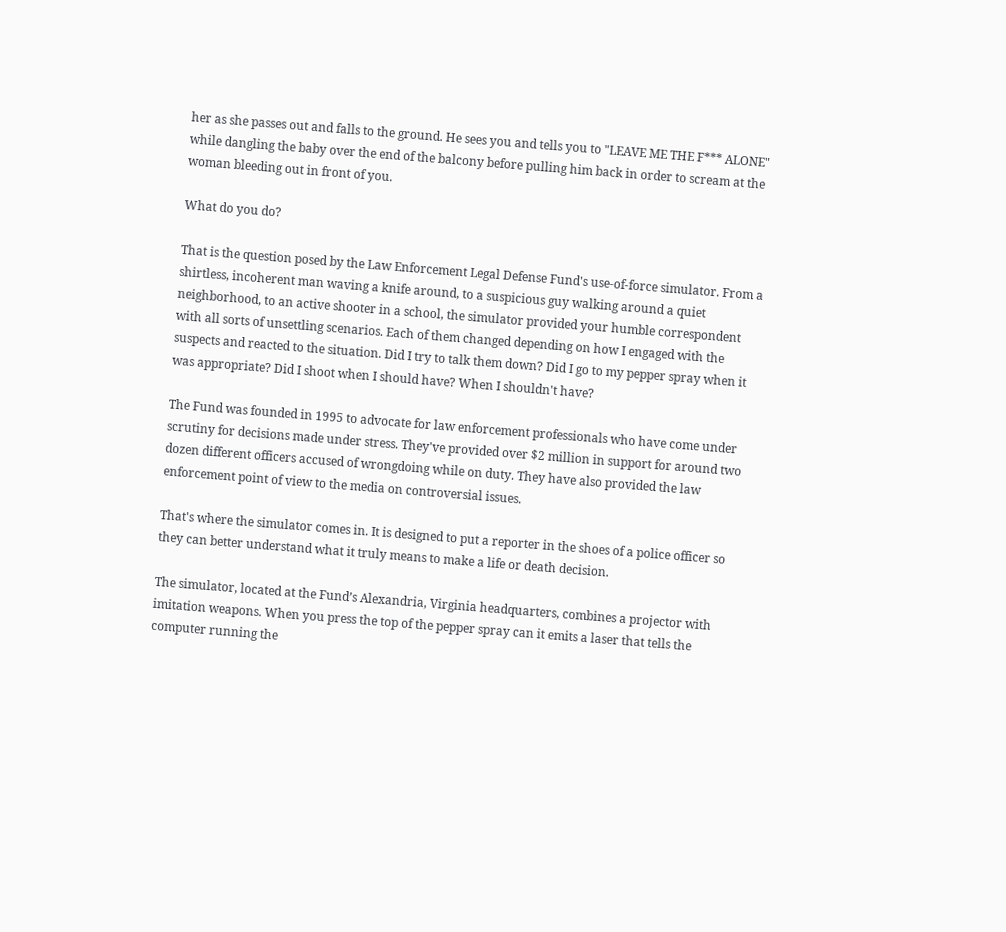her as she passes out and falls to the ground. He sees you and tells you to "LEAVE ME THE F*** ALONE" while dangling the baby over the end of the balcony before pulling him back in order to scream at the woman bleeding out in front of you.

What do you do?

That is the question posed by the Law Enforcement Legal Defense Fund's use-of-force simulator. From a shirtless, incoherent man waving a knife around, to a suspicious guy walking around a quiet neighborhood, to an active shooter in a school, the simulator provided your humble correspondent with all sorts of unsettling scenarios. Each of them changed depending on how I engaged with the suspects and reacted to the situation. Did I try to talk them down? Did I go to my pepper spray when it was appropriate? Did I shoot when I should have? When I shouldn't have?

The Fund was founded in 1995 to advocate for law enforcement professionals who have come under scrutiny for decisions made under stress. They've provided over $2 million in support for around two dozen different officers accused of wrongdoing while on duty. They have also provided the law enforcement point of view to the media on controversial issues.

That's where the simulator comes in. It is designed to put a reporter in the shoes of a police officer so they can better understand what it truly means to make a life or death decision.

The simulator, located at the Fund’s Alexandria, Virginia headquarters, combines a projector with imitation weapons. When you press the top of the pepper spray can it emits a laser that tells the computer running the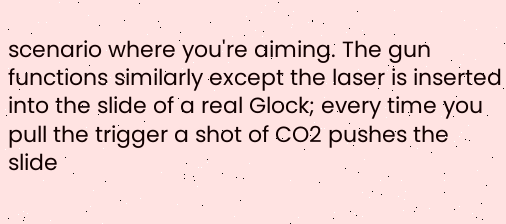scenario where you're aiming. The gun functions similarly except the laser is inserted into the slide of a real Glock; every time you pull the trigger a shot of CO2 pushes the slide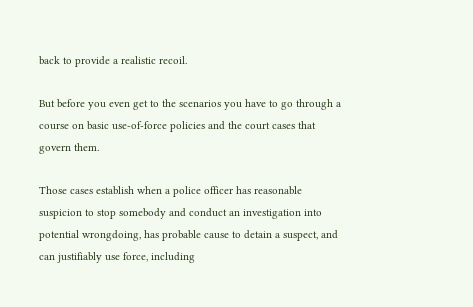back to provide a realistic recoil.

But before you even get to the scenarios you have to go through a course on basic use-of-force policies and the court cases that govern them.

Those cases establish when a police officer has reasonable suspicion to stop somebody and conduct an investigation into potential wrongdoing, has probable cause to detain a suspect, and can justifiably use force, including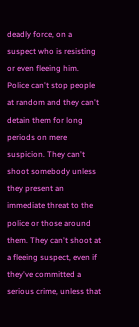deadly force, on a suspect who is resisting or even fleeing him. Police can't stop people at random and they can't detain them for long periods on mere suspicion. They can't shoot somebody unless they present an immediate threat to the police or those around them. They can't shoot at a fleeing suspect, even if they've committed a serious crime, unless that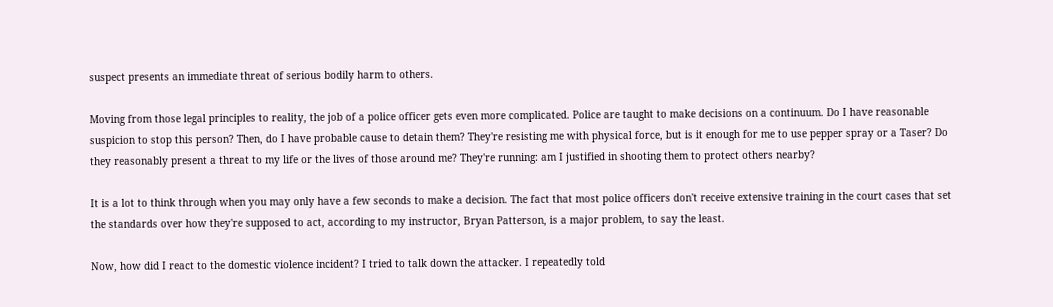suspect presents an immediate threat of serious bodily harm to others.

Moving from those legal principles to reality, the job of a police officer gets even more complicated. Police are taught to make decisions on a continuum. Do I have reasonable suspicion to stop this person? Then, do I have probable cause to detain them? They're resisting me with physical force, but is it enough for me to use pepper spray or a Taser? Do they reasonably present a threat to my life or the lives of those around me? They're running: am I justified in shooting them to protect others nearby?

It is a lot to think through when you may only have a few seconds to make a decision. The fact that most police officers don't receive extensive training in the court cases that set the standards over how they're supposed to act, according to my instructor, Bryan Patterson, is a major problem, to say the least.

Now, how did I react to the domestic violence incident? I tried to talk down the attacker. I repeatedly told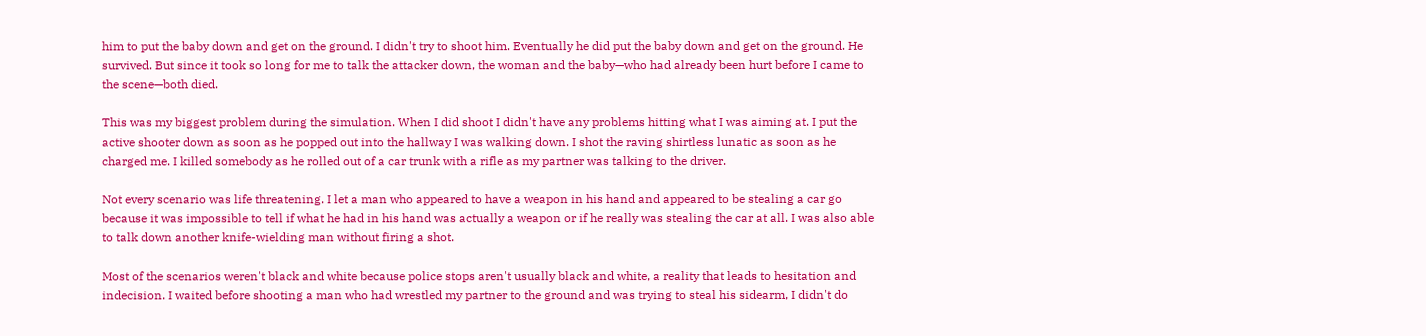him to put the baby down and get on the ground. I didn't try to shoot him. Eventually he did put the baby down and get on the ground. He survived. But since it took so long for me to talk the attacker down, the woman and the baby—who had already been hurt before I came to the scene—both died.

This was my biggest problem during the simulation. When I did shoot I didn't have any problems hitting what I was aiming at. I put the active shooter down as soon as he popped out into the hallway I was walking down. I shot the raving shirtless lunatic as soon as he charged me. I killed somebody as he rolled out of a car trunk with a rifle as my partner was talking to the driver.

Not every scenario was life threatening. I let a man who appeared to have a weapon in his hand and appeared to be stealing a car go because it was impossible to tell if what he had in his hand was actually a weapon or if he really was stealing the car at all. I was also able to talk down another knife-wielding man without firing a shot.

Most of the scenarios weren't black and white because police stops aren't usually black and white, a reality that leads to hesitation and indecision. I waited before shooting a man who had wrestled my partner to the ground and was trying to steal his sidearm, I didn't do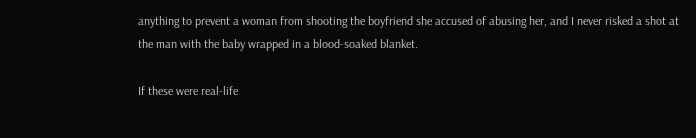anything to prevent a woman from shooting the boyfriend she accused of abusing her, and I never risked a shot at the man with the baby wrapped in a blood-soaked blanket.

If these were real-life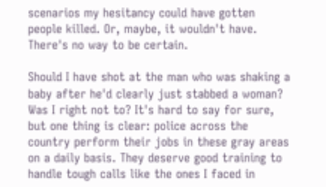scenarios my hesitancy could have gotten people killed. Or, maybe, it wouldn't have. There's no way to be certain.

Should I have shot at the man who was shaking a baby after he'd clearly just stabbed a woman? Was I right not to? It's hard to say for sure, but one thing is clear: police across the country perform their jobs in these gray areas on a daily basis. They deserve good training to handle tough calls like the ones I faced in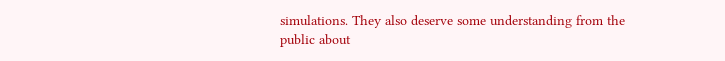simulations. They also deserve some understanding from the public about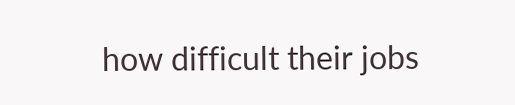how difficult their jobs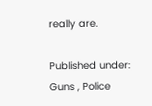really are.

Published under: Guns , Police